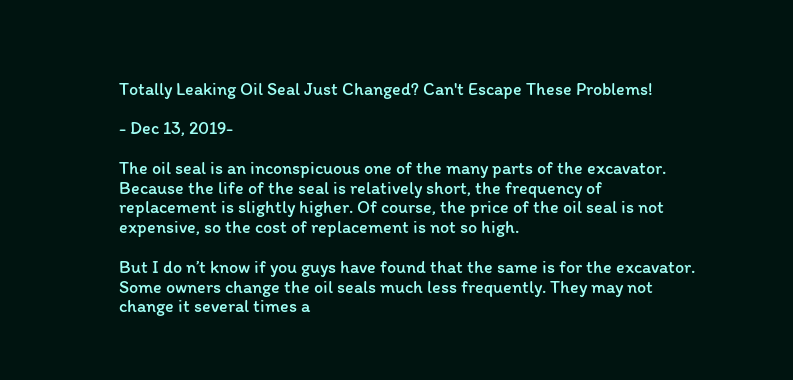Totally Leaking Oil Seal Just Changed? Can't Escape These Problems!

- Dec 13, 2019-

The oil seal is an inconspicuous one of the many parts of the excavator. Because the life of the seal is relatively short, the frequency of replacement is slightly higher. Of course, the price of the oil seal is not expensive, so the cost of replacement is not so high.

But I do n’t know if you guys have found that the same is for the excavator. Some owners change the oil seals much less frequently. They may not change it several times a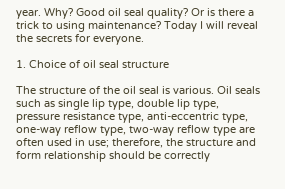year. Why? Good oil seal quality? Or is there a trick to using maintenance? Today I will reveal the secrets for everyone.

1. Choice of oil seal structure

The structure of the oil seal is various. Oil seals such as single lip type, double lip type, pressure resistance type, anti-eccentric type, one-way reflow type, two-way reflow type are often used in use; therefore, the structure and form relationship should be correctly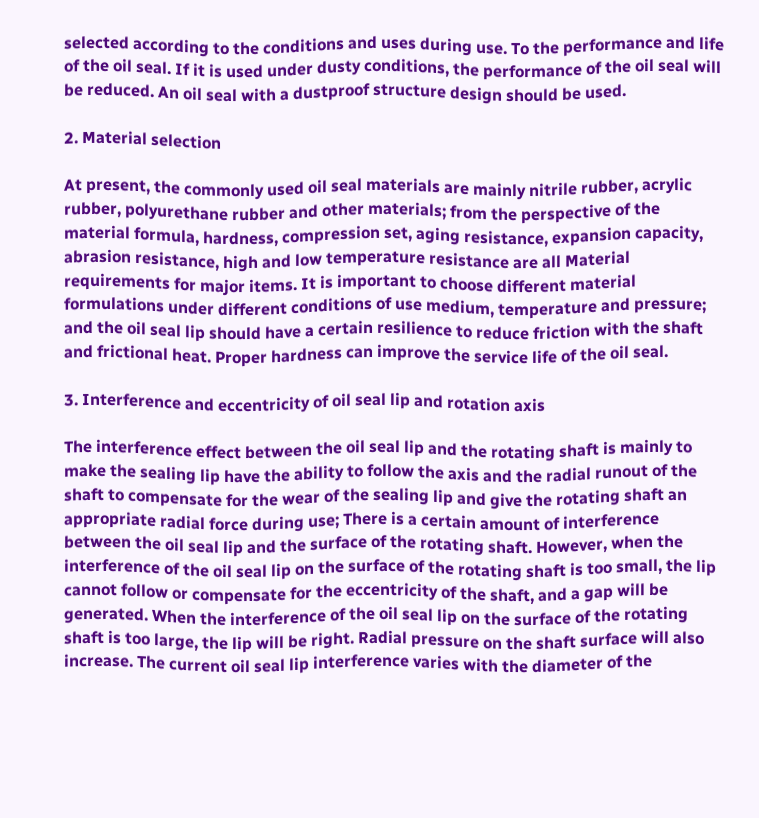selected according to the conditions and uses during use. To the performance and life of the oil seal. If it is used under dusty conditions, the performance of the oil seal will be reduced. An oil seal with a dustproof structure design should be used.

2. Material selection

At present, the commonly used oil seal materials are mainly nitrile rubber, acrylic rubber, polyurethane rubber and other materials; from the perspective of the material formula, hardness, compression set, aging resistance, expansion capacity, abrasion resistance, high and low temperature resistance are all Material requirements for major items. It is important to choose different material formulations under different conditions of use medium, temperature and pressure; and the oil seal lip should have a certain resilience to reduce friction with the shaft and frictional heat. Proper hardness can improve the service life of the oil seal.

3. Interference and eccentricity of oil seal lip and rotation axis

The interference effect between the oil seal lip and the rotating shaft is mainly to make the sealing lip have the ability to follow the axis and the radial runout of the shaft to compensate for the wear of the sealing lip and give the rotating shaft an appropriate radial force during use; There is a certain amount of interference between the oil seal lip and the surface of the rotating shaft. However, when the interference of the oil seal lip on the surface of the rotating shaft is too small, the lip cannot follow or compensate for the eccentricity of the shaft, and a gap will be generated. When the interference of the oil seal lip on the surface of the rotating shaft is too large, the lip will be right. Radial pressure on the shaft surface will also increase. The current oil seal lip interference varies with the diameter of the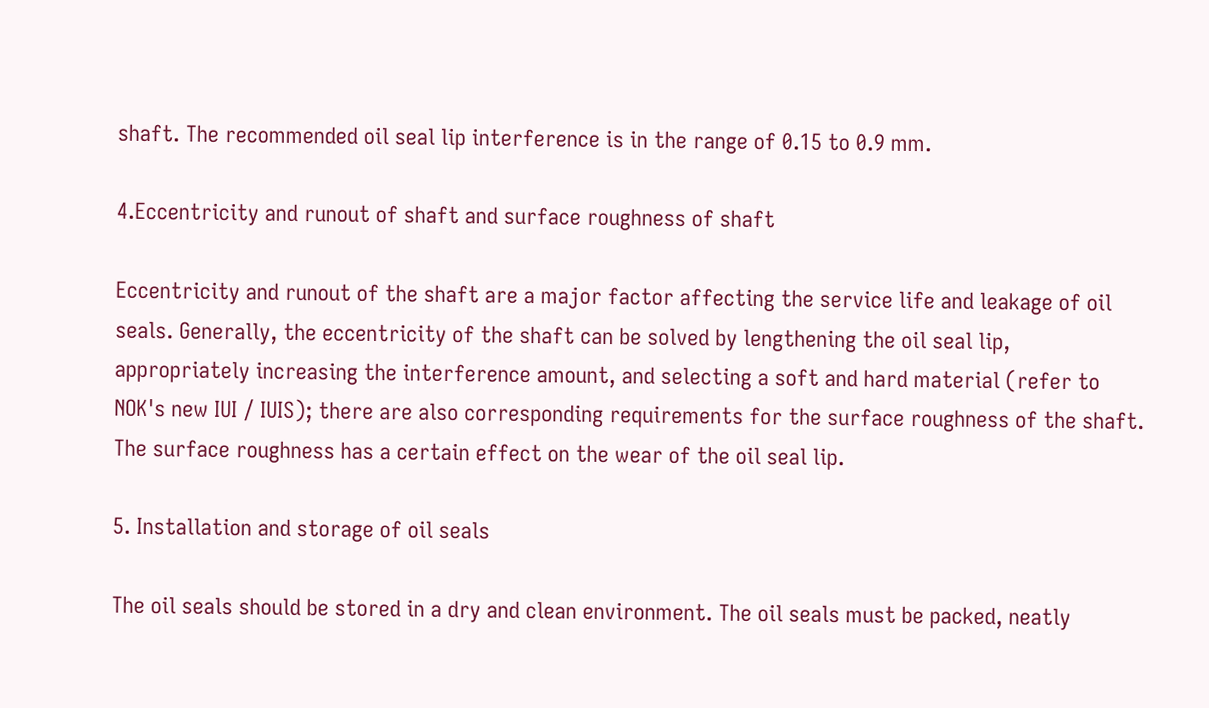shaft. The recommended oil seal lip interference is in the range of 0.15 to 0.9 mm.

4.Eccentricity and runout of shaft and surface roughness of shaft

Eccentricity and runout of the shaft are a major factor affecting the service life and leakage of oil seals. Generally, the eccentricity of the shaft can be solved by lengthening the oil seal lip, appropriately increasing the interference amount, and selecting a soft and hard material (refer to NOK's new IUI / IUIS); there are also corresponding requirements for the surface roughness of the shaft. The surface roughness has a certain effect on the wear of the oil seal lip.

5. Installation and storage of oil seals

The oil seals should be stored in a dry and clean environment. The oil seals must be packed, neatly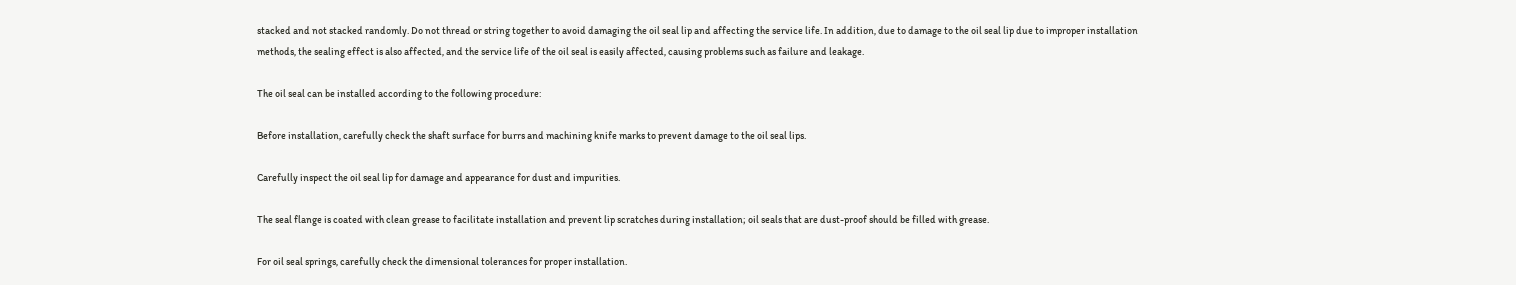stacked and not stacked randomly. Do not thread or string together to avoid damaging the oil seal lip and affecting the service life. In addition, due to damage to the oil seal lip due to improper installation methods, the sealing effect is also affected, and the service life of the oil seal is easily affected, causing problems such as failure and leakage.

The oil seal can be installed according to the following procedure:

Before installation, carefully check the shaft surface for burrs and machining knife marks to prevent damage to the oil seal lips.

Carefully inspect the oil seal lip for damage and appearance for dust and impurities.

The seal flange is coated with clean grease to facilitate installation and prevent lip scratches during installation; oil seals that are dust-proof should be filled with grease.

For oil seal springs, carefully check the dimensional tolerances for proper installation.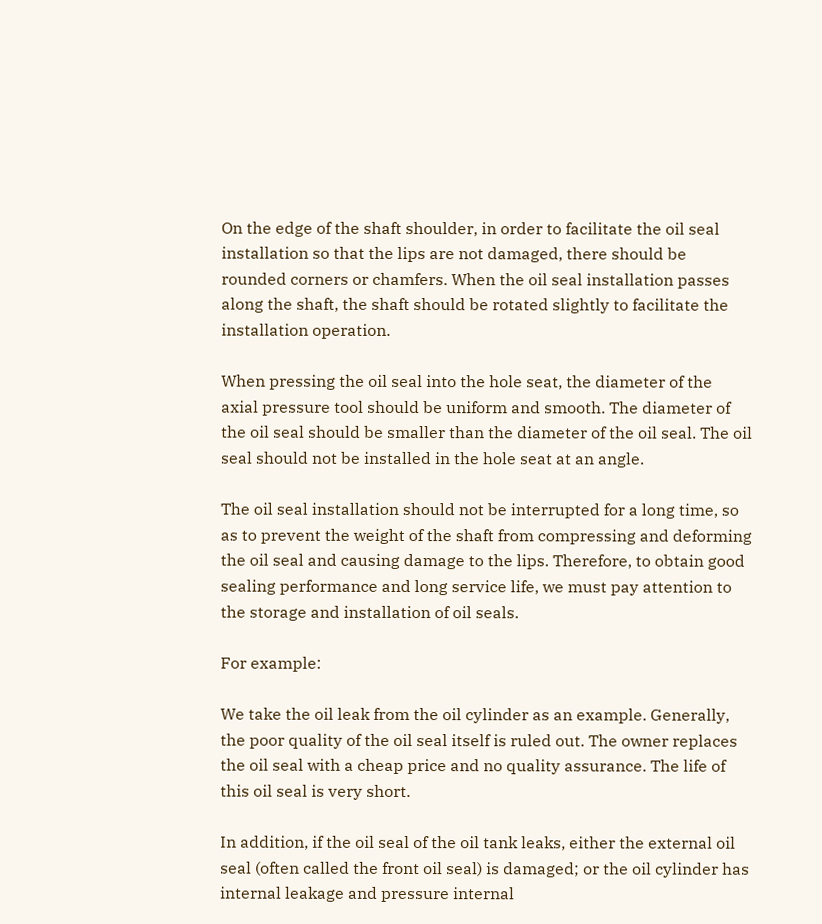On the edge of the shaft shoulder, in order to facilitate the oil seal installation so that the lips are not damaged, there should be rounded corners or chamfers. When the oil seal installation passes along the shaft, the shaft should be rotated slightly to facilitate the installation operation.

When pressing the oil seal into the hole seat, the diameter of the axial pressure tool should be uniform and smooth. The diameter of the oil seal should be smaller than the diameter of the oil seal. The oil seal should not be installed in the hole seat at an angle.

The oil seal installation should not be interrupted for a long time, so as to prevent the weight of the shaft from compressing and deforming the oil seal and causing damage to the lips. Therefore, to obtain good sealing performance and long service life, we must pay attention to the storage and installation of oil seals.

For example:

We take the oil leak from the oil cylinder as an example. Generally, the poor quality of the oil seal itself is ruled out. The owner replaces the oil seal with a cheap price and no quality assurance. The life of this oil seal is very short.

In addition, if the oil seal of the oil tank leaks, either the external oil seal (often called the front oil seal) is damaged; or the oil cylinder has internal leakage and pressure internal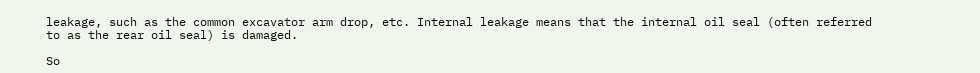leakage, such as the common excavator arm drop, etc. Internal leakage means that the internal oil seal (often referred to as the rear oil seal) is damaged.

So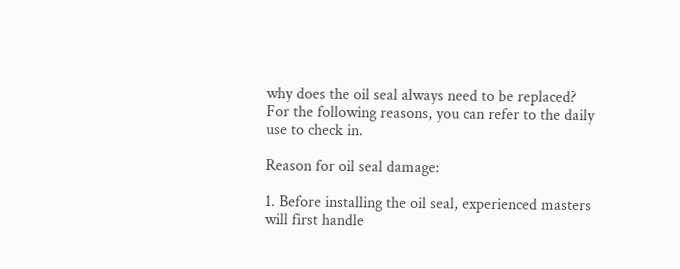why does the oil seal always need to be replaced? For the following reasons, you can refer to the daily use to check in.

Reason for oil seal damage:

1. Before installing the oil seal, experienced masters will first handle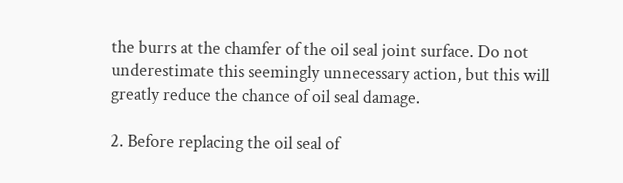the burrs at the chamfer of the oil seal joint surface. Do not underestimate this seemingly unnecessary action, but this will greatly reduce the chance of oil seal damage.

2. Before replacing the oil seal of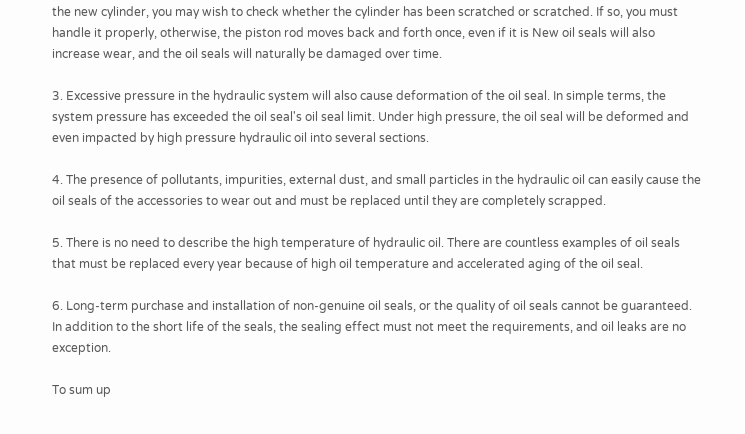the new cylinder, you may wish to check whether the cylinder has been scratched or scratched. If so, you must handle it properly, otherwise, the piston rod moves back and forth once, even if it is New oil seals will also increase wear, and the oil seals will naturally be damaged over time.

3. Excessive pressure in the hydraulic system will also cause deformation of the oil seal. In simple terms, the system pressure has exceeded the oil seal's oil seal limit. Under high pressure, the oil seal will be deformed and even impacted by high pressure hydraulic oil into several sections.

4. The presence of pollutants, impurities, external dust, and small particles in the hydraulic oil can easily cause the oil seals of the accessories to wear out and must be replaced until they are completely scrapped.

5. There is no need to describe the high temperature of hydraulic oil. There are countless examples of oil seals that must be replaced every year because of high oil temperature and accelerated aging of the oil seal.

6. Long-term purchase and installation of non-genuine oil seals, or the quality of oil seals cannot be guaranteed. In addition to the short life of the seals, the sealing effect must not meet the requirements, and oil leaks are no exception.

To sum up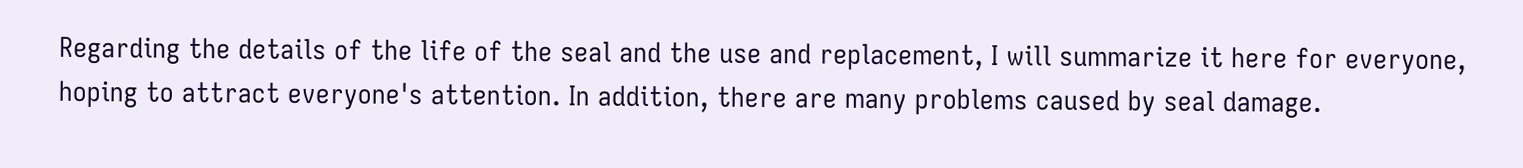Regarding the details of the life of the seal and the use and replacement, I will summarize it here for everyone, hoping to attract everyone's attention. In addition, there are many problems caused by seal damage.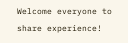Welcome everyone to share experience!